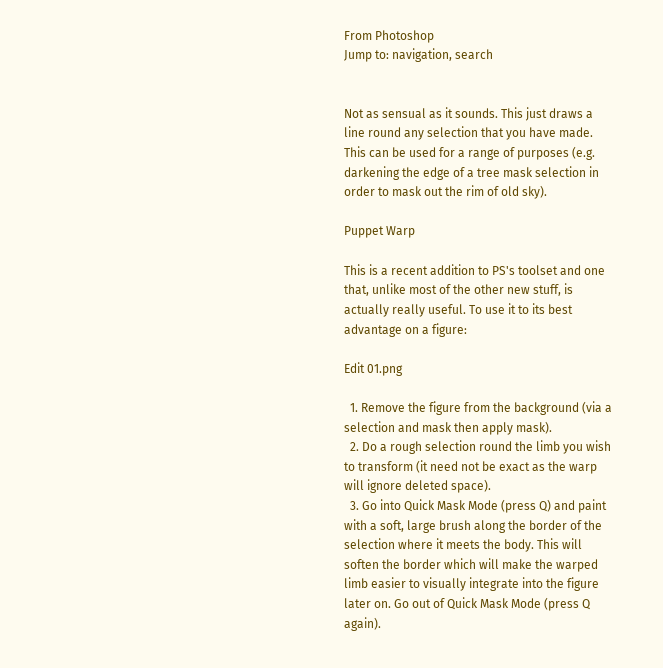From Photoshop
Jump to: navigation, search


Not as sensual as it sounds. This just draws a line round any selection that you have made. This can be used for a range of purposes (e.g. darkening the edge of a tree mask selection in order to mask out the rim of old sky).

Puppet Warp

This is a recent addition to PS's toolset and one that, unlike most of the other new stuff, is actually really useful. To use it to its best advantage on a figure:

Edit 01.png

  1. Remove the figure from the background (via a selection and mask then apply mask).
  2. Do a rough selection round the limb you wish to transform (it need not be exact as the warp will ignore deleted space).
  3. Go into Quick Mask Mode (press Q) and paint with a soft, large brush along the border of the selection where it meets the body. This will soften the border which will make the warped limb easier to visually integrate into the figure later on. Go out of Quick Mask Mode (press Q again).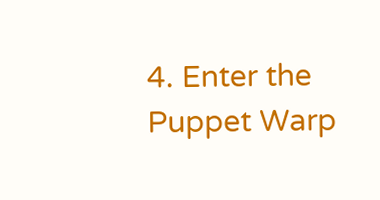4. Enter the Puppet Warp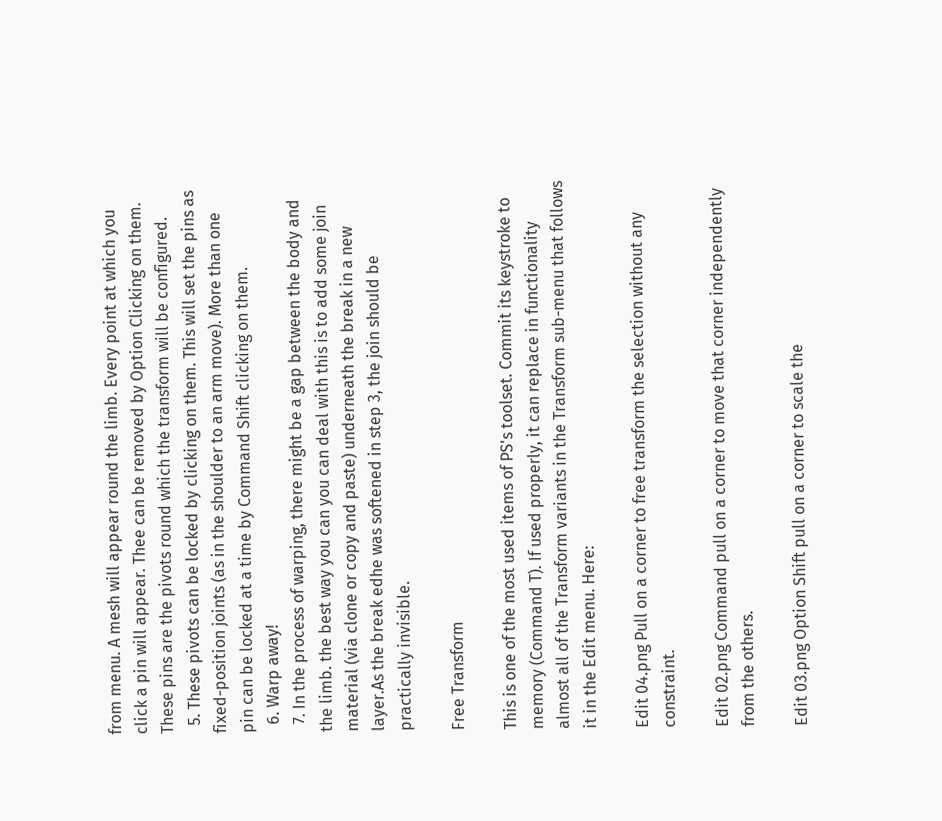from menu. A mesh will appear round the limb. Every point at which you click a pin will appear. Thee can be removed by Option Clicking on them. These pins are the pivots round which the transform will be configured.
  5. These pivots can be locked by clicking on them. This will set the pins as fixed-position joints (as in the shoulder to an arm move). More than one pin can be locked at a time by Command Shift clicking on them.
  6. Warp away!
  7. In the process of warping, there might be a gap between the body and the limb. the best way you can you can deal with this is to add some join material (via clone or copy and paste) underneath the break in a new layer.As the break edhe was softened in step 3, the join should be practically invisible.

Free Transform

This is one of the most used items of PS's toolset. Commit its keystroke to memory (Command T). If used properly, it can replace in functionality almost all of the Transform variants in the Transform sub-menu that follows it in the Edit menu. Here:

Edit 04.png Pull on a corner to free transform the selection without any constraint.

Edit 02.png Command pull on a corner to move that corner independently from the others.

Edit 03.png Option Shift pull on a corner to scale the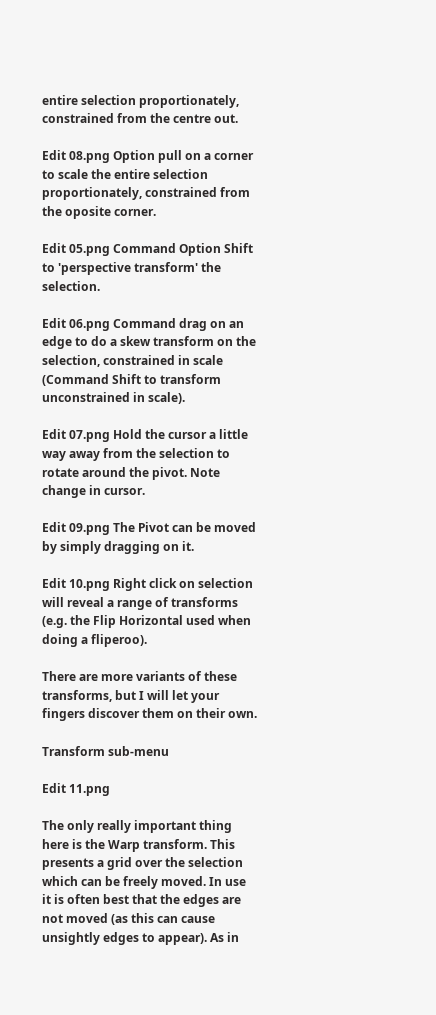entire selection proportionately, constrained from the centre out.

Edit 08.png Option pull on a corner to scale the entire selection proportionately, constrained from the oposite corner.

Edit 05.png Command Option Shift to 'perspective transform' the selection.

Edit 06.png Command drag on an edge to do a skew transform on the selection, constrained in scale (Command Shift to transform unconstrained in scale).

Edit 07.png Hold the cursor a little way away from the selection to rotate around the pivot. Note change in cursor.

Edit 09.png The Pivot can be moved by simply dragging on it.

Edit 10.png Right click on selection will reveal a range of transforms (e.g. the Flip Horizontal used when doing a fliperoo).

There are more variants of these transforms, but I will let your fingers discover them on their own.

Transform sub-menu

Edit 11.png

The only really important thing here is the Warp transform. This presents a grid over the selection which can be freely moved. In use it is often best that the edges are not moved (as this can cause unsightly edges to appear). As in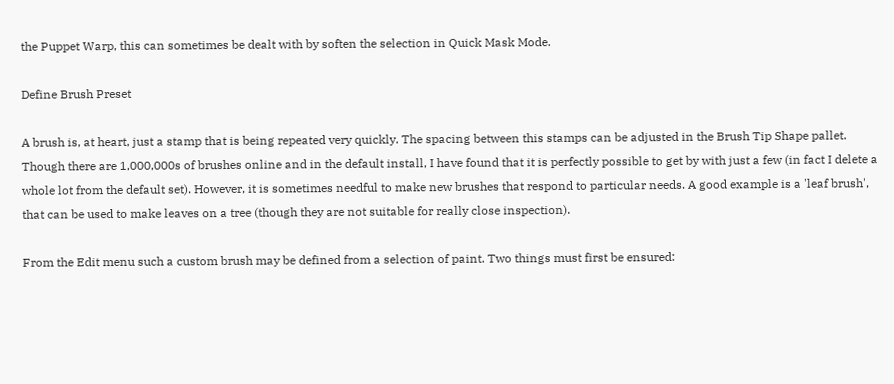the Puppet Warp, this can sometimes be dealt with by soften the selection in Quick Mask Mode.

Define Brush Preset

A brush is, at heart, just a stamp that is being repeated very quickly. The spacing between this stamps can be adjusted in the Brush Tip Shape pallet. Though there are 1,000,000s of brushes online and in the default install, I have found that it is perfectly possible to get by with just a few (in fact I delete a whole lot from the default set). However, it is sometimes needful to make new brushes that respond to particular needs. A good example is a 'leaf brush', that can be used to make leaves on a tree (though they are not suitable for really close inspection).

From the Edit menu such a custom brush may be defined from a selection of paint. Two things must first be ensured: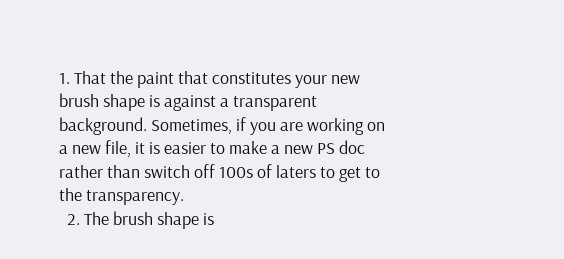1. That the paint that constitutes your new brush shape is against a transparent background. Sometimes, if you are working on a new file, it is easier to make a new PS doc rather than switch off 100s of laters to get to the transparency.
  2. The brush shape is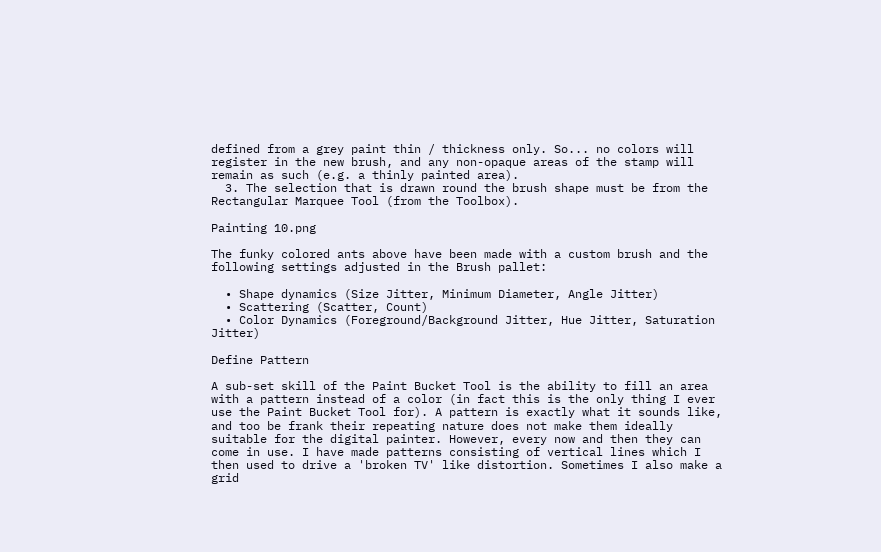defined from a grey paint thin / thickness only. So... no colors will register in the new brush, and any non-opaque areas of the stamp will remain as such (e.g. a thinly painted area).
  3. The selection that is drawn round the brush shape must be from the Rectangular Marquee Tool (from the Toolbox).

Painting 10.png

The funky colored ants above have been made with a custom brush and the following settings adjusted in the Brush pallet:

  • Shape dynamics (Size Jitter, Minimum Diameter, Angle Jitter)
  • Scattering (Scatter, Count)
  • Color Dynamics (Foreground/Background Jitter, Hue Jitter, Saturation Jitter)

Define Pattern

A sub-set skill of the Paint Bucket Tool is the ability to fill an area with a pattern instead of a color (in fact this is the only thing I ever use the Paint Bucket Tool for). A pattern is exactly what it sounds like, and too be frank their repeating nature does not make them ideally suitable for the digital painter. However, every now and then they can come in use. I have made patterns consisting of vertical lines which I then used to drive a 'broken TV' like distortion. Sometimes I also make a grid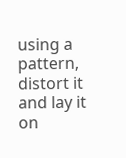using a pattern, distort it and lay it on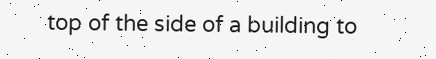top of the side of a building to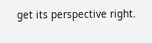get its perspective right.